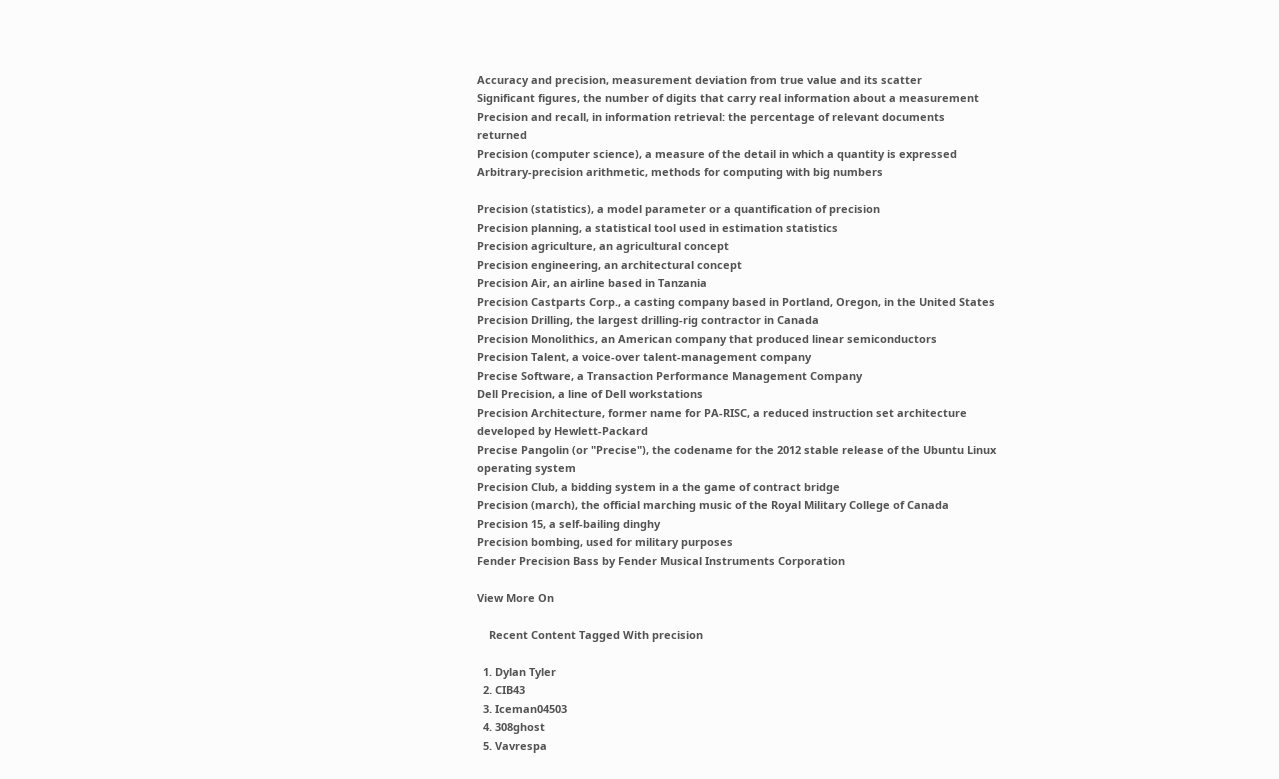Accuracy and precision, measurement deviation from true value and its scatter
Significant figures, the number of digits that carry real information about a measurement
Precision and recall, in information retrieval: the percentage of relevant documents returned
Precision (computer science), a measure of the detail in which a quantity is expressed
Arbitrary-precision arithmetic, methods for computing with big numbers

Precision (statistics), a model parameter or a quantification of precision
Precision planning, a statistical tool used in estimation statistics
Precision agriculture, an agricultural concept
Precision engineering, an architectural concept
Precision Air, an airline based in Tanzania
Precision Castparts Corp., a casting company based in Portland, Oregon, in the United States
Precision Drilling, the largest drilling-rig contractor in Canada
Precision Monolithics, an American company that produced linear semiconductors
Precision Talent, a voice-over talent-management company
Precise Software, a Transaction Performance Management Company
Dell Precision, a line of Dell workstations
Precision Architecture, former name for PA-RISC, a reduced instruction set architecture developed by Hewlett-Packard
Precise Pangolin (or "Precise"), the codename for the 2012 stable release of the Ubuntu Linux operating system
Precision Club, a bidding system in a the game of contract bridge
Precision (march), the official marching music of the Royal Military College of Canada
Precision 15, a self-bailing dinghy
Precision bombing, used for military purposes
Fender Precision Bass by Fender Musical Instruments Corporation

View More On

    Recent Content Tagged With precision

  1. Dylan Tyler
  2. CIB43
  3. Iceman04503
  4. 308ghost
  5. Vavrespa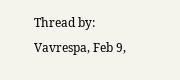Thread by: Vavrespa, Feb 9,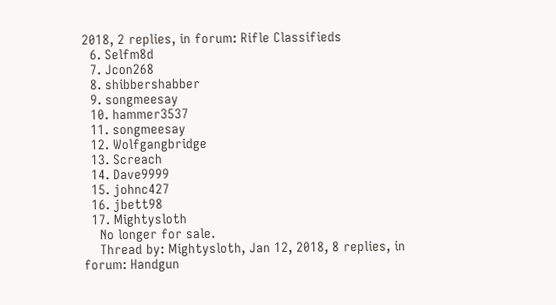2018, 2 replies, in forum: Rifle Classifieds
  6. Selfm8d
  7. Jcon268
  8. shibbershabber
  9. songmeesay
  10. hammer3537
  11. songmeesay
  12. Wolfgangbridge
  13. Screach
  14. Dave9999
  15. johnc427
  16. jbett98
  17. Mightysloth
    No longer for sale.
    Thread by: Mightysloth, Jan 12, 2018, 8 replies, in forum: Handgun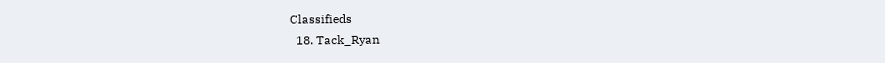Classifieds
  18. Tack_Ryan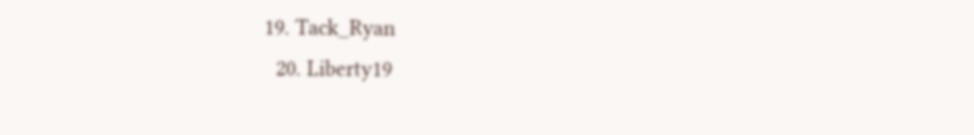19. Tack_Ryan
  20. Liberty19